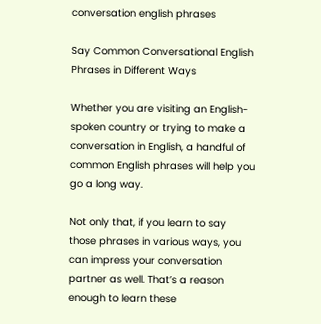conversation english phrases

Say Common Conversational English Phrases in Different Ways

Whether you are visiting an English-spoken country or trying to make a conversation in English, a handful of common English phrases will help you go a long way.

Not only that, if you learn to say those phrases in various ways, you can impress your conversation partner as well. That’s a reason enough to learn these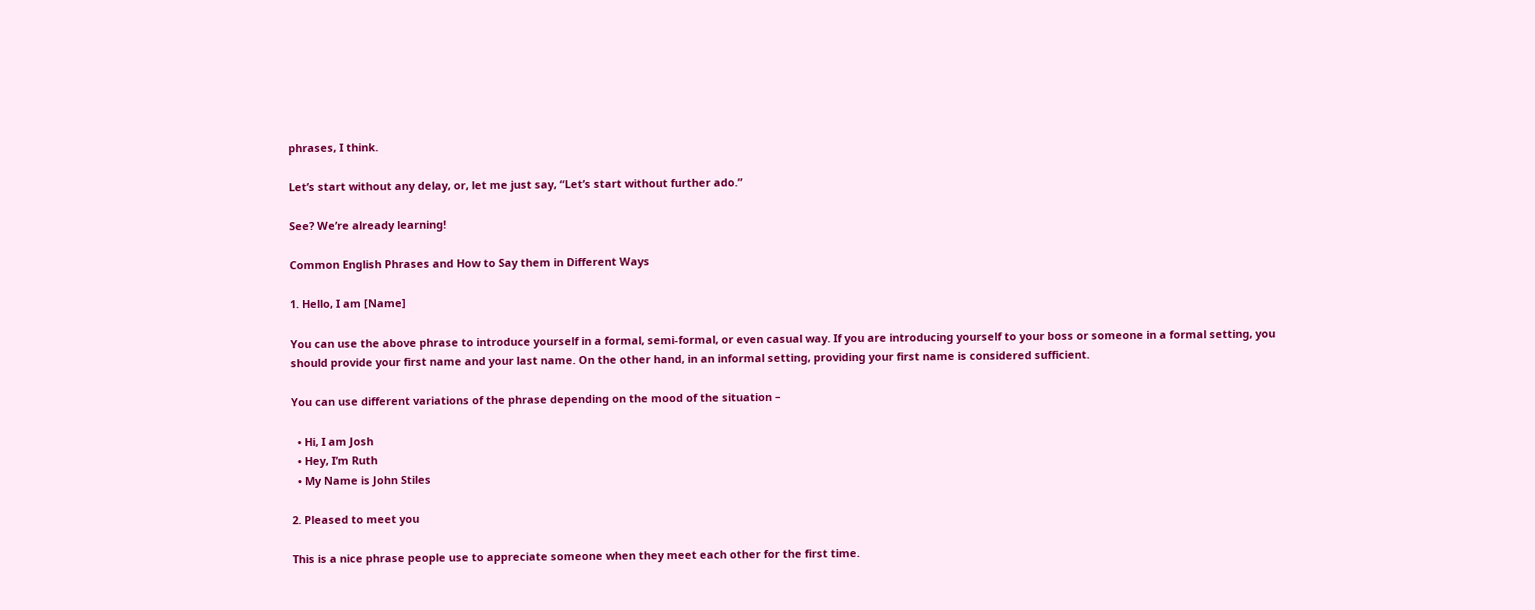phrases, I think.

Let’s start without any delay, or, let me just say, “Let’s start without further ado.”

See? We’re already learning!

Common English Phrases and How to Say them in Different Ways

1. Hello, I am [Name]

You can use the above phrase to introduce yourself in a formal, semi-formal, or even casual way. If you are introducing yourself to your boss or someone in a formal setting, you should provide your first name and your last name. On the other hand, in an informal setting, providing your first name is considered sufficient.

You can use different variations of the phrase depending on the mood of the situation –

  • Hi, I am Josh
  • Hey, I’m Ruth
  • My Name is John Stiles

2. Pleased to meet you

This is a nice phrase people use to appreciate someone when they meet each other for the first time.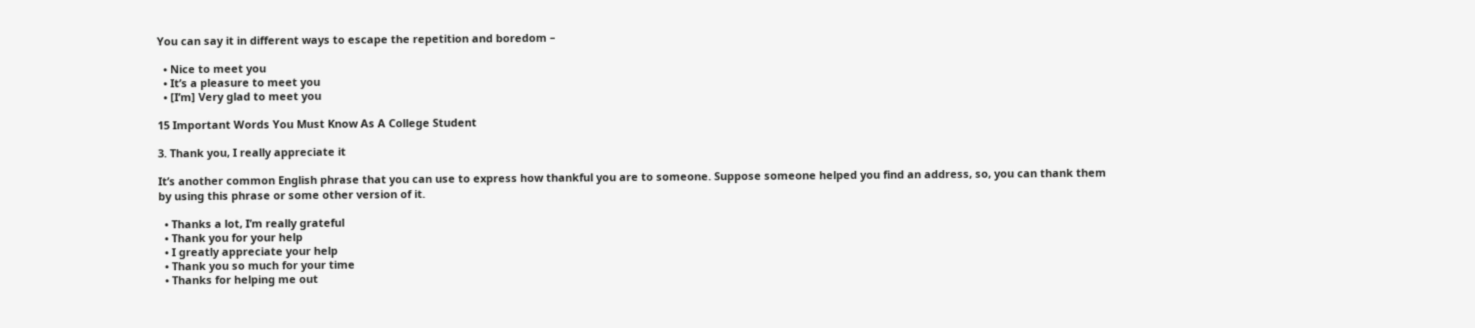You can say it in different ways to escape the repetition and boredom –

  • Nice to meet you
  • It’s a pleasure to meet you
  • [I’m] Very glad to meet you

15 Important Words You Must Know As A College Student

3. Thank you, I really appreciate it

It’s another common English phrase that you can use to express how thankful you are to someone. Suppose someone helped you find an address, so, you can thank them by using this phrase or some other version of it.

  • Thanks a lot, I’m really grateful
  • Thank you for your help
  • I greatly appreciate your help
  • Thank you so much for your time
  • Thanks for helping me out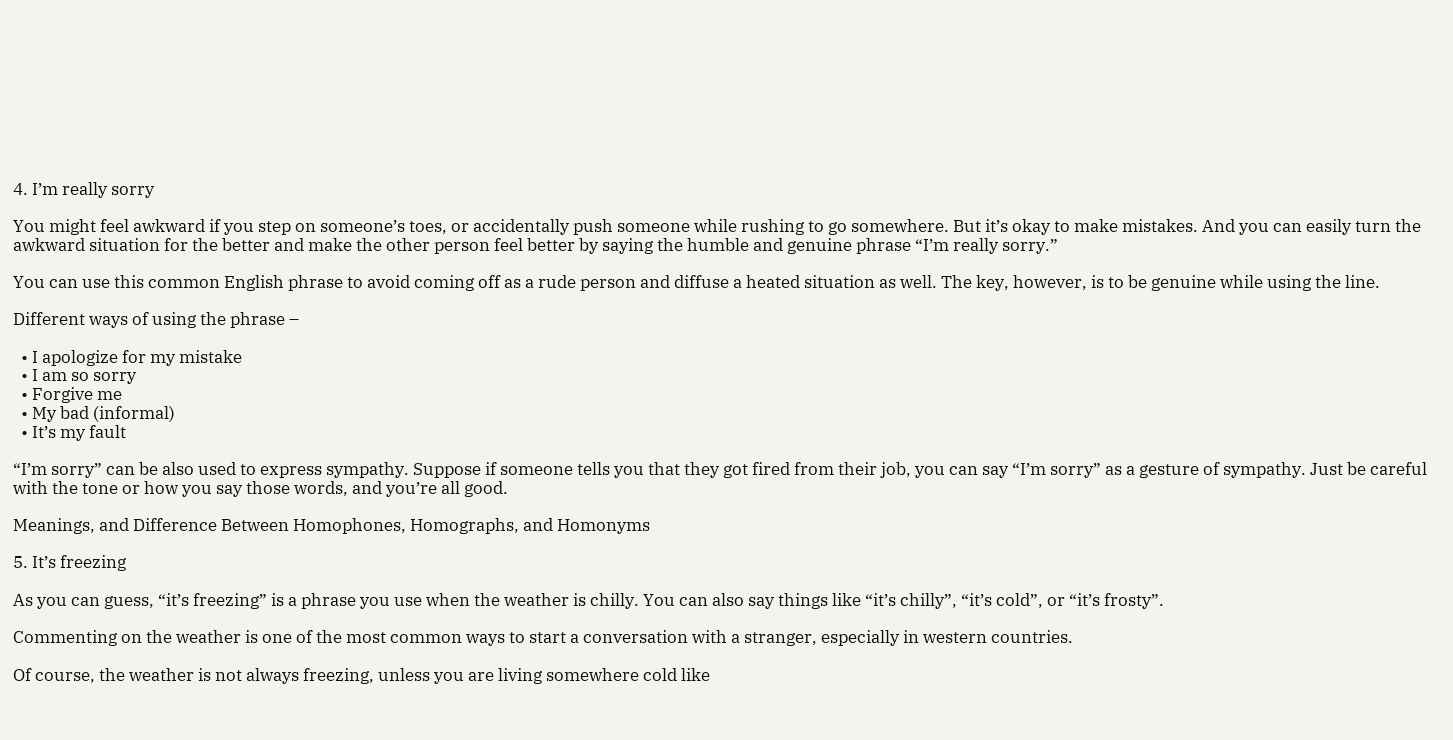4. I’m really sorry

You might feel awkward if you step on someone’s toes, or accidentally push someone while rushing to go somewhere. But it’s okay to make mistakes. And you can easily turn the awkward situation for the better and make the other person feel better by saying the humble and genuine phrase “I’m really sorry.”

You can use this common English phrase to avoid coming off as a rude person and diffuse a heated situation as well. The key, however, is to be genuine while using the line.

Different ways of using the phrase –

  • I apologize for my mistake
  • I am so sorry
  • Forgive me
  • My bad (informal)
  • It’s my fault

“I’m sorry” can be also used to express sympathy. Suppose if someone tells you that they got fired from their job, you can say “I’m sorry” as a gesture of sympathy. Just be careful with the tone or how you say those words, and you’re all good.

Meanings, and Difference Between Homophones, Homographs, and Homonyms

5. It’s freezing

As you can guess, “it’s freezing” is a phrase you use when the weather is chilly. You can also say things like “it’s chilly”, “it’s cold”, or “it’s frosty”.

Commenting on the weather is one of the most common ways to start a conversation with a stranger, especially in western countries.

Of course, the weather is not always freezing, unless you are living somewhere cold like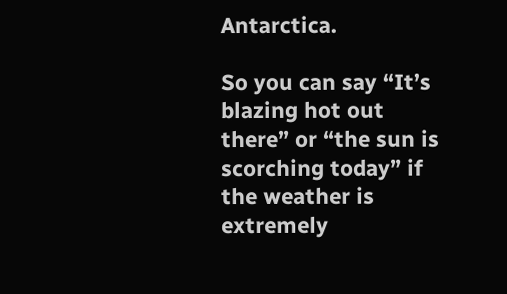Antarctica.

So you can say “It’s blazing hot out there” or “the sun is scorching today” if the weather is extremely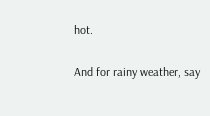hot.

And for rainy weather, say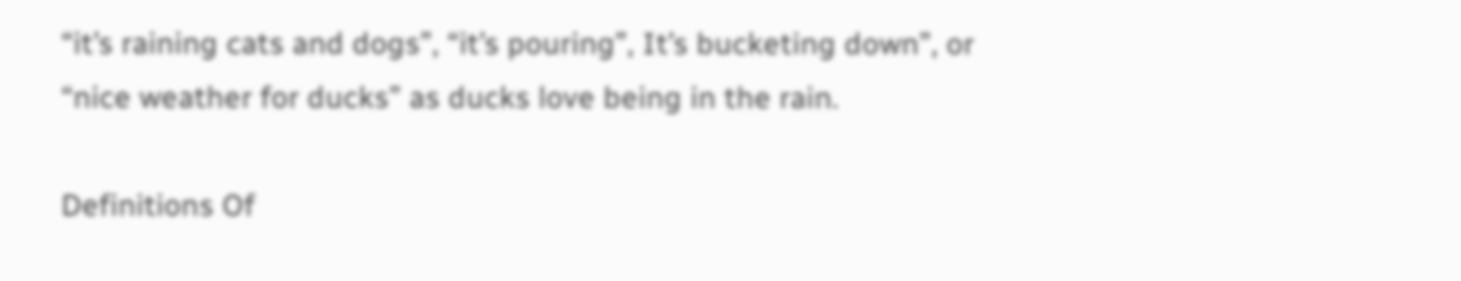“it’s raining cats and dogs”, “it’s pouring”, It’s bucketing down”, or “nice weather for ducks” as ducks love being in the rain.

Definitions Of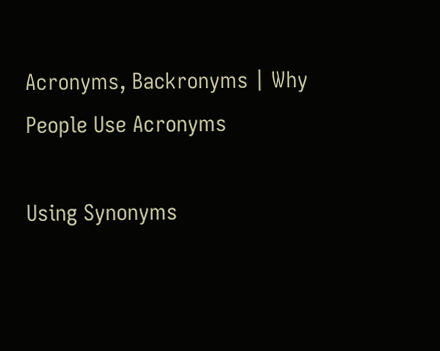Acronyms, Backronyms | Why People Use Acronyms

Using Synonyms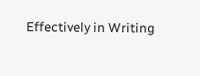Effectively in Writing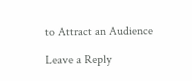to Attract an Audience

Leave a Reply